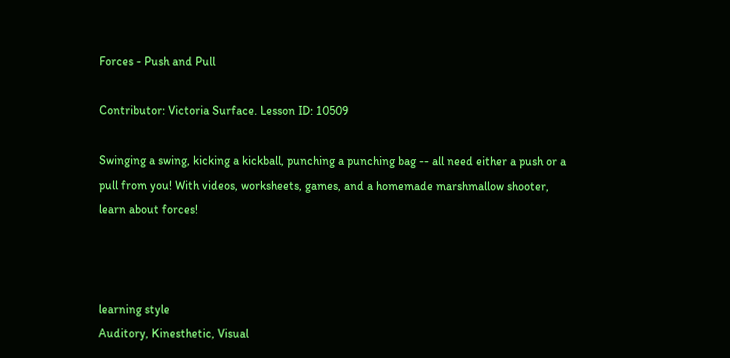Forces - Push and Pull

Contributor: Victoria Surface. Lesson ID: 10509

Swinging a swing, kicking a kickball, punching a punching bag -- all need either a push or a pull from you! With videos, worksheets, games, and a homemade marshmallow shooter, learn about forces!



learning style
Auditory, Kinesthetic, Visual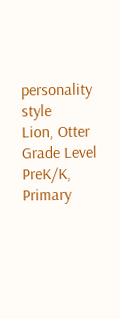personality style
Lion, Otter
Grade Level
PreK/K, Primary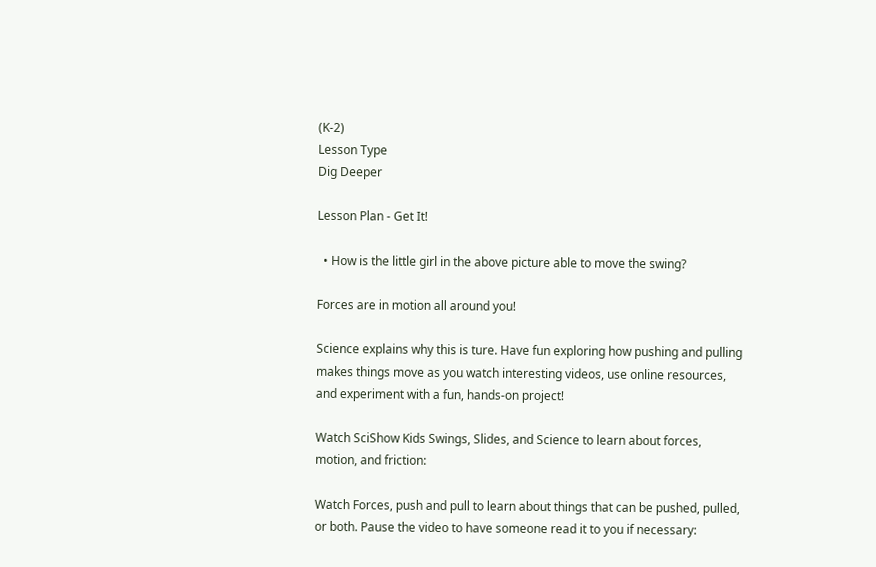(K-2)
Lesson Type
Dig Deeper

Lesson Plan - Get It!

  • How is the little girl in the above picture able to move the swing?

Forces are in motion all around you!

Science explains why this is ture. Have fun exploring how pushing and pulling makes things move as you watch interesting videos, use online resources, and experiment with a fun, hands-on project!

Watch SciShow Kids Swings, Slides, and Science to learn about forces, motion, and friction:

Watch Forces, push and pull to learn about things that can be pushed, pulled, or both. Pause the video to have someone read it to you if necessary: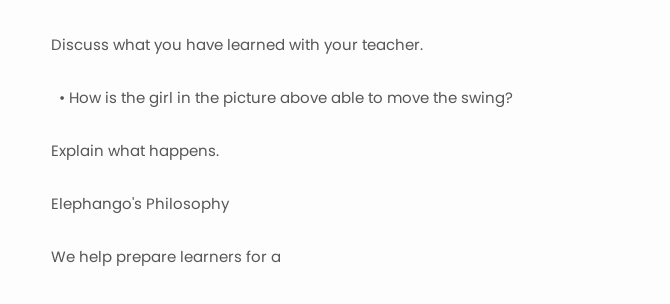Discuss what you have learned with your teacher.

  • How is the girl in the picture above able to move the swing?

Explain what happens.

Elephango's Philosophy

We help prepare learners for a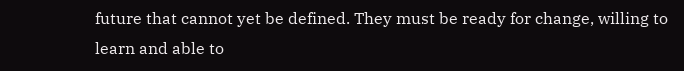future that cannot yet be defined. They must be ready for change, willing to learn and able to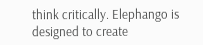think critically. Elephango is designed to create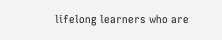lifelong learners who are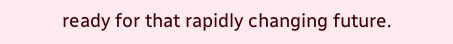ready for that rapidly changing future.